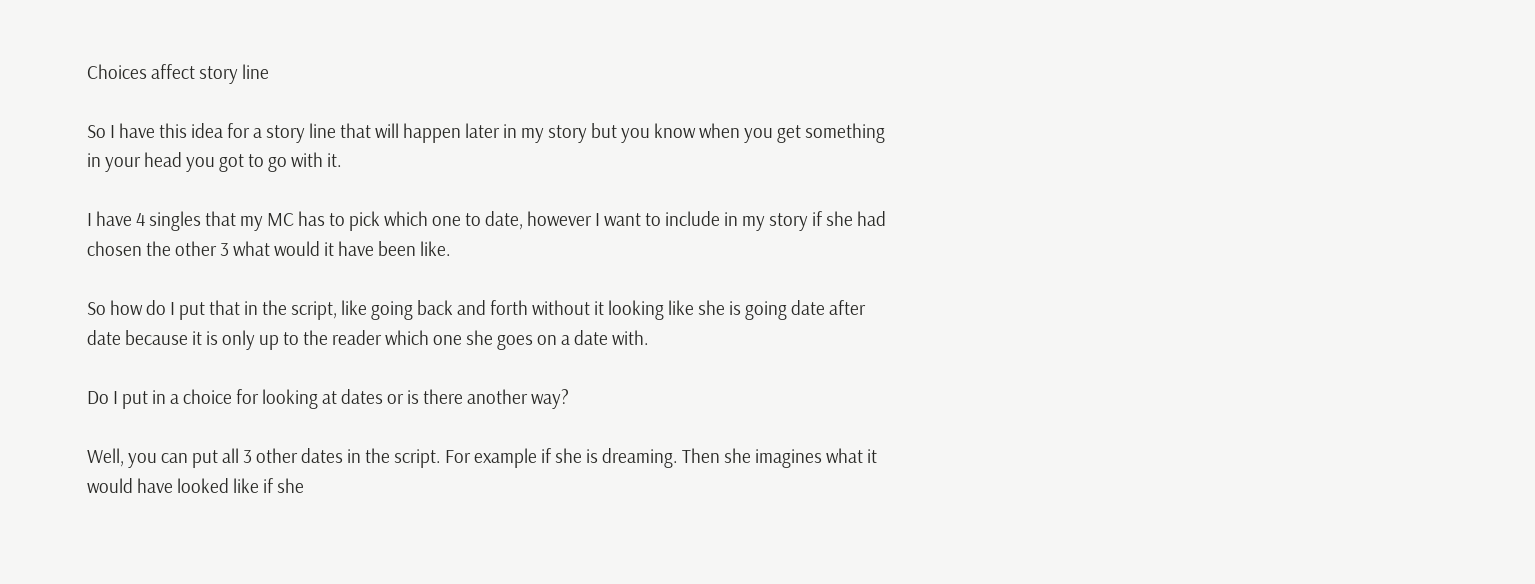Choices affect story line

So I have this idea for a story line that will happen later in my story but you know when you get something in your head you got to go with it.

I have 4 singles that my MC has to pick which one to date, however I want to include in my story if she had chosen the other 3 what would it have been like.

So how do I put that in the script, like going back and forth without it looking like she is going date after date because it is only up to the reader which one she goes on a date with.

Do I put in a choice for looking at dates or is there another way?

Well, you can put all 3 other dates in the script. For example if she is dreaming. Then she imagines what it would have looked like if she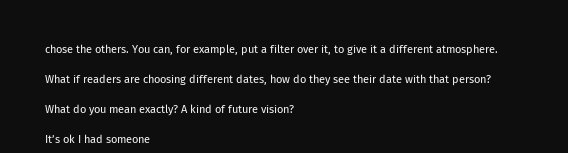chose the others. You can, for example, put a filter over it, to give it a different atmosphere.

What if readers are choosing different dates, how do they see their date with that person?

What do you mean exactly? A kind of future vision?

It’s ok I had someone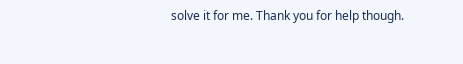solve it for me. Thank you for help though.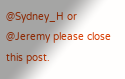@Sydney_H or @Jeremy please close this post.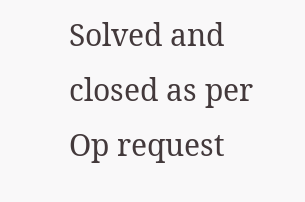Solved and closed as per Op request